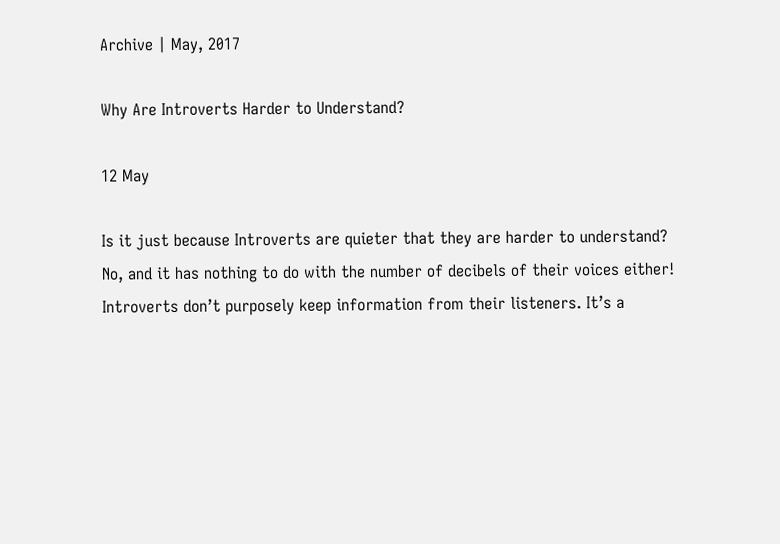Archive | May, 2017

Why Are Introverts Harder to Understand?

12 May

Is it just because Introverts are quieter that they are harder to understand? No, and it has nothing to do with the number of decibels of their voices either! Introverts don’t purposely keep information from their listeners. It’s a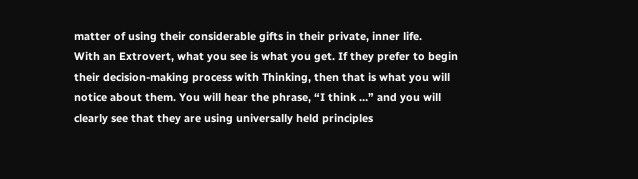matter of using their considerable gifts in their private, inner life.
With an Extrovert, what you see is what you get. If they prefer to begin their decision-making process with Thinking, then that is what you will notice about them. You will hear the phrase, “I think …” and you will clearly see that they are using universally held principles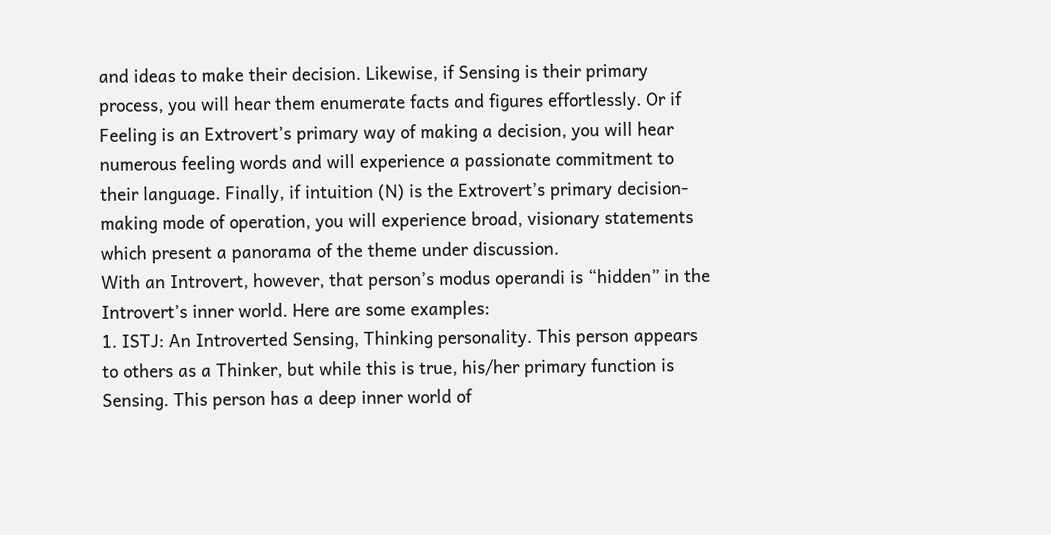and ideas to make their decision. Likewise, if Sensing is their primary process, you will hear them enumerate facts and figures effortlessly. Or if Feeling is an Extrovert’s primary way of making a decision, you will hear numerous feeling words and will experience a passionate commitment to their language. Finally, if intuition (N) is the Extrovert’s primary decision-making mode of operation, you will experience broad, visionary statements which present a panorama of the theme under discussion.
With an Introvert, however, that person’s modus operandi is “hidden” in the Introvert’s inner world. Here are some examples:
1. ISTJ: An Introverted Sensing, Thinking personality. This person appears to others as a Thinker, but while this is true, his/her primary function is Sensing. This person has a deep inner world of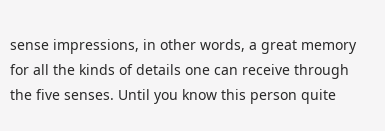sense impressions, in other words, a great memory for all the kinds of details one can receive through the five senses. Until you know this person quite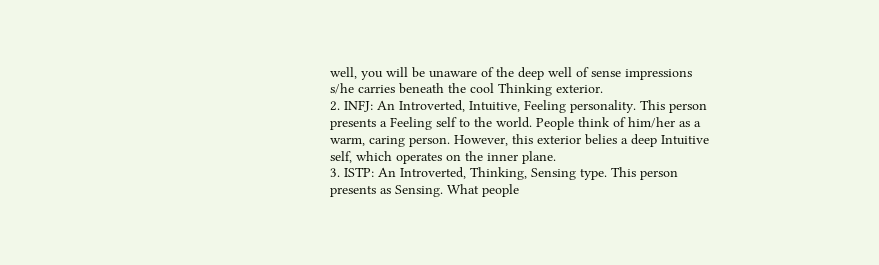well, you will be unaware of the deep well of sense impressions s/he carries beneath the cool Thinking exterior.
2. INFJ: An Introverted, Intuitive, Feeling personality. This person presents a Feeling self to the world. People think of him/her as a warm, caring person. However, this exterior belies a deep Intuitive self, which operates on the inner plane.
3. ISTP: An Introverted, Thinking, Sensing type. This person presents as Sensing. What people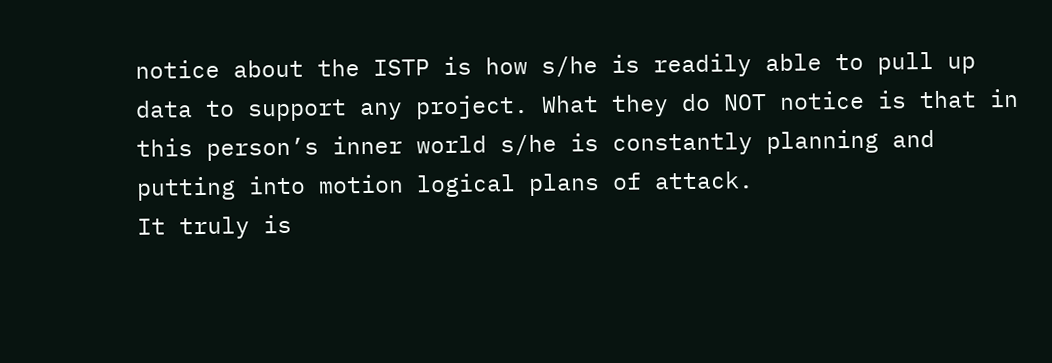notice about the ISTP is how s/he is readily able to pull up data to support any project. What they do NOT notice is that in this person’s inner world s/he is constantly planning and putting into motion logical plans of attack.
It truly is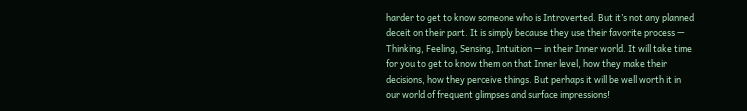harder to get to know someone who is Introverted. But it’s not any planned deceit on their part. It is simply because they use their favorite process — Thinking, Feeling, Sensing, Intuition — in their Inner world. It will take time for you to get to know them on that Inner level, how they make their decisions, how they perceive things. But perhaps it will be well worth it in our world of frequent glimpses and surface impressions!